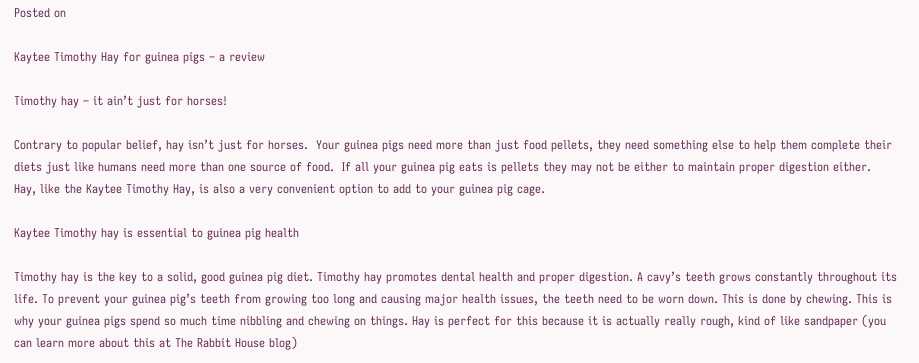Posted on

Kaytee Timothy Hay for guinea pigs – a review

Timothy hay – it ain’t just for horses!

Contrary to popular belief, hay isn’t just for horses.  Your guinea pigs need more than just food pellets, they need something else to help them complete their diets just like humans need more than one source of food.  If all your guinea pig eats is pellets they may not be either to maintain proper digestion either.  Hay, like the Kaytee Timothy Hay, is also a very convenient option to add to your guinea pig cage.

Kaytee Timothy hay is essential to guinea pig health

Timothy hay is the key to a solid, good guinea pig diet. Timothy hay promotes dental health and proper digestion. A cavy’s teeth grows constantly throughout its life. To prevent your guinea pig’s teeth from growing too long and causing major health issues, the teeth need to be worn down. This is done by chewing. This is why your guinea pigs spend so much time nibbling and chewing on things. Hay is perfect for this because it is actually really rough, kind of like sandpaper (you can learn more about this at The Rabbit House blog)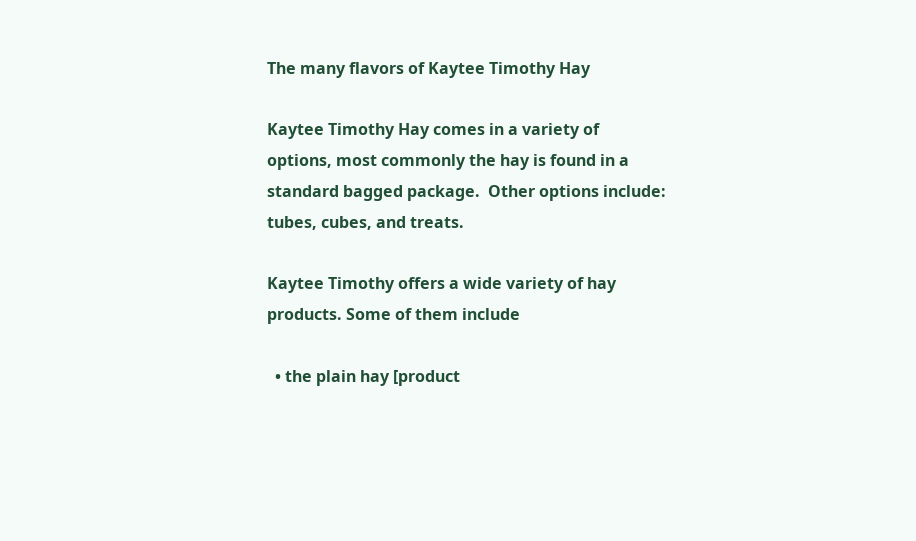The many flavors of Kaytee Timothy Hay

Kaytee Timothy Hay comes in a variety of options, most commonly the hay is found in a standard bagged package.  Other options include: tubes, cubes, and treats.

Kaytee Timothy offers a wide variety of hay products. Some of them include

  • the plain hay [product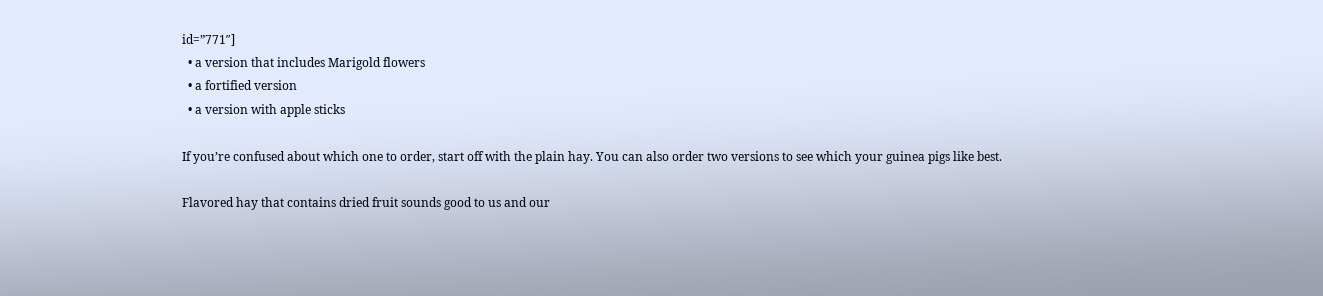id=”771″]
  • a version that includes Marigold flowers
  • a fortified version
  • a version with apple sticks

If you’re confused about which one to order, start off with the plain hay. You can also order two versions to see which your guinea pigs like best.

Flavored hay that contains dried fruit sounds good to us and our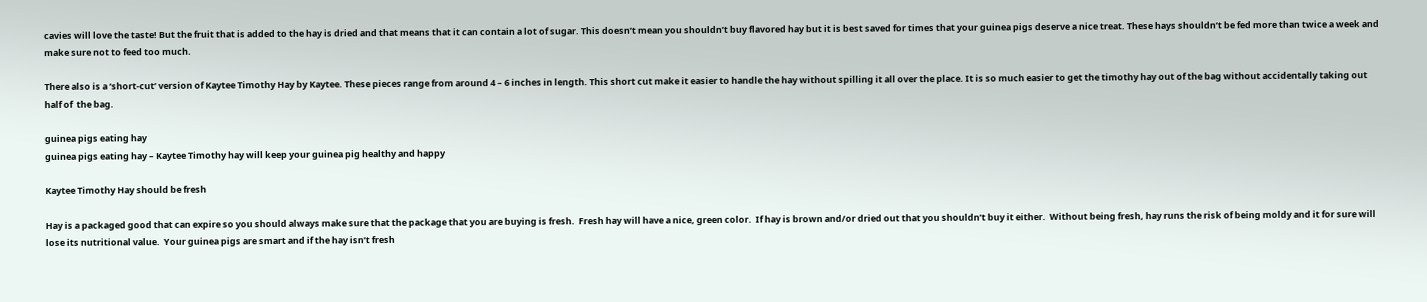cavies will love the taste! But the fruit that is added to the hay is dried and that means that it can contain a lot of sugar. This doesn’t mean you shouldn’t buy flavored hay but it is best saved for times that your guinea pigs deserve a nice treat. These hays shouldn’t be fed more than twice a week and make sure not to feed too much.

There also is a ‘short-cut’ version of Kaytee Timothy Hay by Kaytee. These pieces range from around 4 – 6 inches in length. This short cut make it easier to handle the hay without spilling it all over the place. It is so much easier to get the timothy hay out of the bag without accidentally taking out half of  the bag.

guinea pigs eating hay
guinea pigs eating hay – Kaytee Timothy hay will keep your guinea pig healthy and happy

Kaytee Timothy Hay should be fresh

Hay is a packaged good that can expire so you should always make sure that the package that you are buying is fresh.  Fresh hay will have a nice, green color.  If hay is brown and/or dried out that you shouldn’t buy it either.  Without being fresh, hay runs the risk of being moldy and it for sure will lose its nutritional value.  Your guinea pigs are smart and if the hay isn’t fresh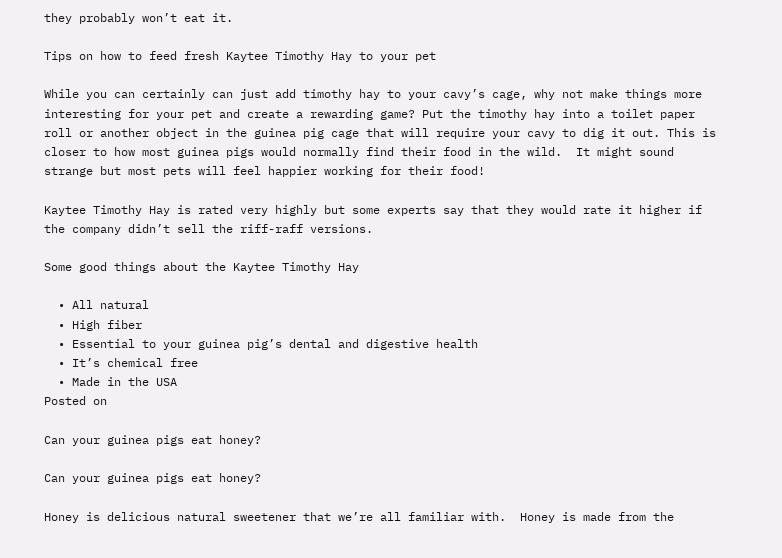they probably won’t eat it.

Tips on how to feed fresh Kaytee Timothy Hay to your pet

While you can certainly can just add timothy hay to your cavy’s cage, why not make things more interesting for your pet and create a rewarding game? Put the timothy hay into a toilet paper roll or another object in the guinea pig cage that will require your cavy to dig it out. This is closer to how most guinea pigs would normally find their food in the wild.  It might sound strange but most pets will feel happier working for their food!

Kaytee Timothy Hay is rated very highly but some experts say that they would rate it higher if the company didn’t sell the riff-raff versions.

Some good things about the Kaytee Timothy Hay

  • All natural
  • High fiber
  • Essential to your guinea pig’s dental and digestive health
  • It’s chemical free
  • Made in the USA
Posted on

Can your guinea pigs eat honey?

Can your guinea pigs eat honey?

Honey is delicious natural sweetener that we’re all familiar with.  Honey is made from the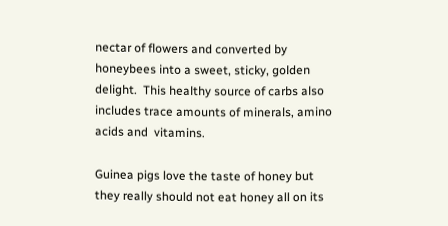nectar of flowers and converted by honeybees into a sweet, sticky, golden delight.  This healthy source of carbs also includes trace amounts of minerals, amino acids and  vitamins.

Guinea pigs love the taste of honey but they really should not eat honey all on its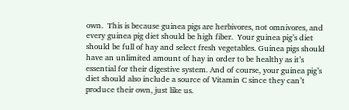own.  This is because guinea pigs are herbivores, not omnivores, and every guinea pig diet should be high fiber.  Your guinea pig’s diet should be full of hay and select fresh vegetables. Guinea pigs should have an unlimited amount of hay in order to be healthy as it’s essential for their digestive system. And of course, your guinea pig’s diet should also include a source of Vitamin C since they can’t produce their own, just like us.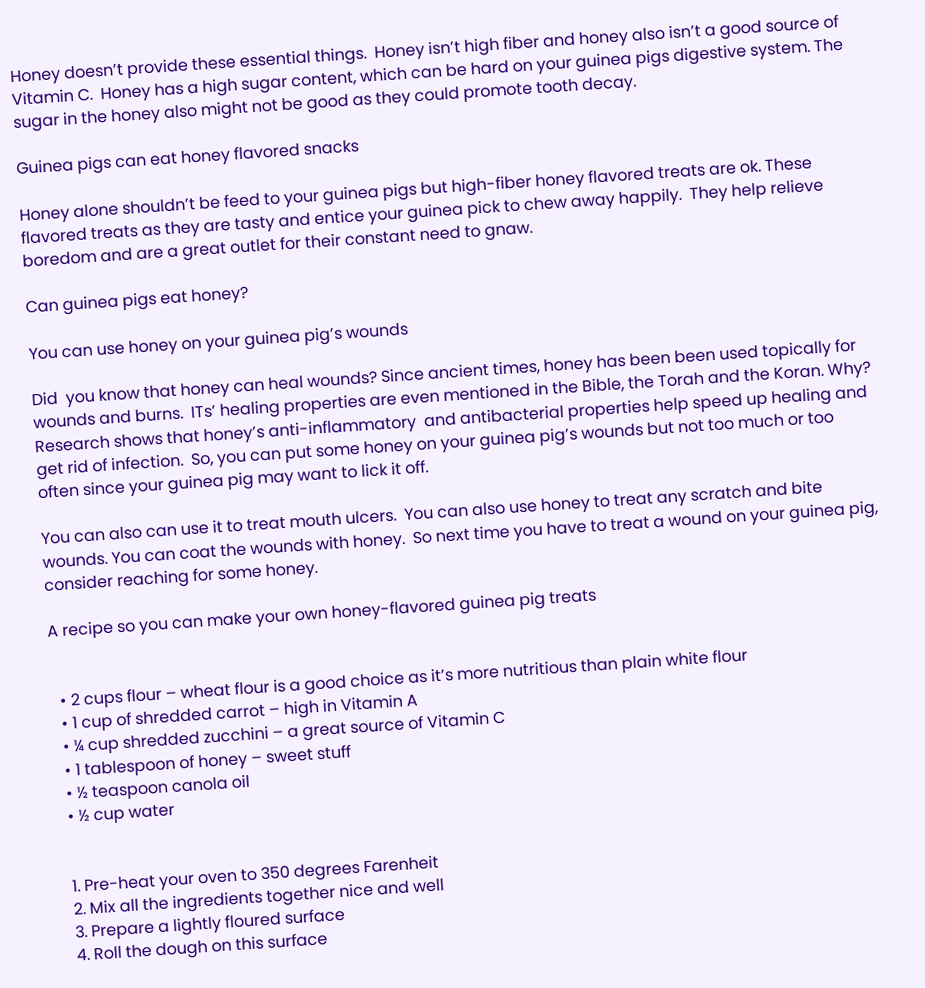Honey doesn’t provide these essential things.  Honey isn’t high fiber and honey also isn’t a good source of Vitamin C.  Honey has a high sugar content, which can be hard on your guinea pigs digestive system. The sugar in the honey also might not be good as they could promote tooth decay.

Guinea pigs can eat honey flavored snacks

Honey alone shouldn’t be feed to your guinea pigs but high-fiber honey flavored treats are ok. These flavored treats as they are tasty and entice your guinea pick to chew away happily.  They help relieve boredom and are a great outlet for their constant need to gnaw.

Can guinea pigs eat honey?

You can use honey on your guinea pig’s wounds

Did  you know that honey can heal wounds? Since ancient times, honey has been been used topically for wounds and burns.  ITs’ healing properties are even mentioned in the Bible, the Torah and the Koran. Why? Research shows that honey’s anti-inflammatory  and antibacterial properties help speed up healing and get rid of infection.  So, you can put some honey on your guinea pig’s wounds but not too much or too often since your guinea pig may want to lick it off.

You can also can use it to treat mouth ulcers.  You can also use honey to treat any scratch and bite wounds. You can coat the wounds with honey.  So next time you have to treat a wound on your guinea pig, consider reaching for some honey.

A recipe so you can make your own honey-flavored guinea pig treats


  • 2 cups flour – wheat flour is a good choice as it’s more nutritious than plain white flour
  • 1 cup of shredded carrot – high in Vitamin A
  • ¼ cup shredded zucchini – a great source of Vitamin C
  • 1 tablespoon of honey – sweet stuff
  • ½ teaspoon canola oil
  • ½ cup water


  1. Pre-heat your oven to 350 degrees Farenheit
  2. Mix all the ingredients together nice and well
  3. Prepare a lightly floured surface
  4. Roll the dough on this surface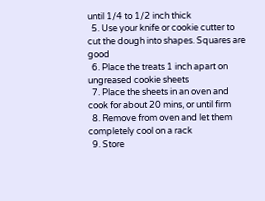until 1/4 to 1/2 inch thick
  5. Use your knife or cookie cutter to cut the dough into shapes. Squares are good
  6. Place the treats 1 inch apart on ungreased cookie sheets
  7. Place the sheets in an oven and cook for about 20 mins, or until firm
  8. Remove from oven and let them completely cool on a rack
  9. Store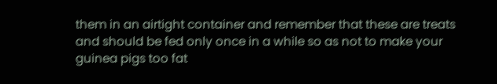them in an airtight container and remember that these are treats and should be fed only once in a while so as not to make your guinea pigs too fat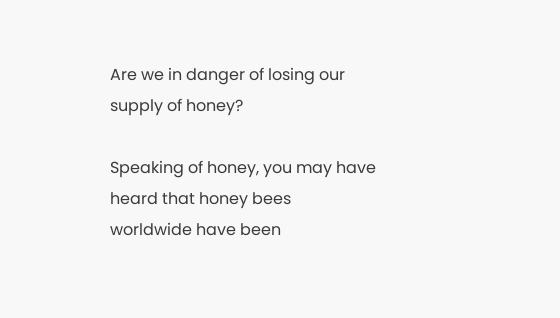Are we in danger of losing our supply of honey?

Speaking of honey, you may have heard that honey bees worldwide have been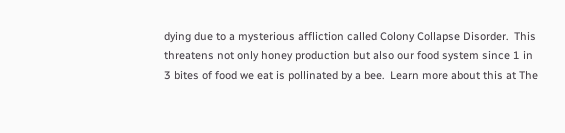dying due to a mysterious affliction called Colony Collapse Disorder.  This threatens not only honey production but also our food system since 1 in 3 bites of food we eat is pollinated by a bee.  Learn more about this at The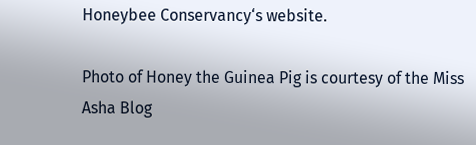Honeybee Conservancy‘s website.

Photo of Honey the Guinea Pig is courtesy of the Miss Asha Blog